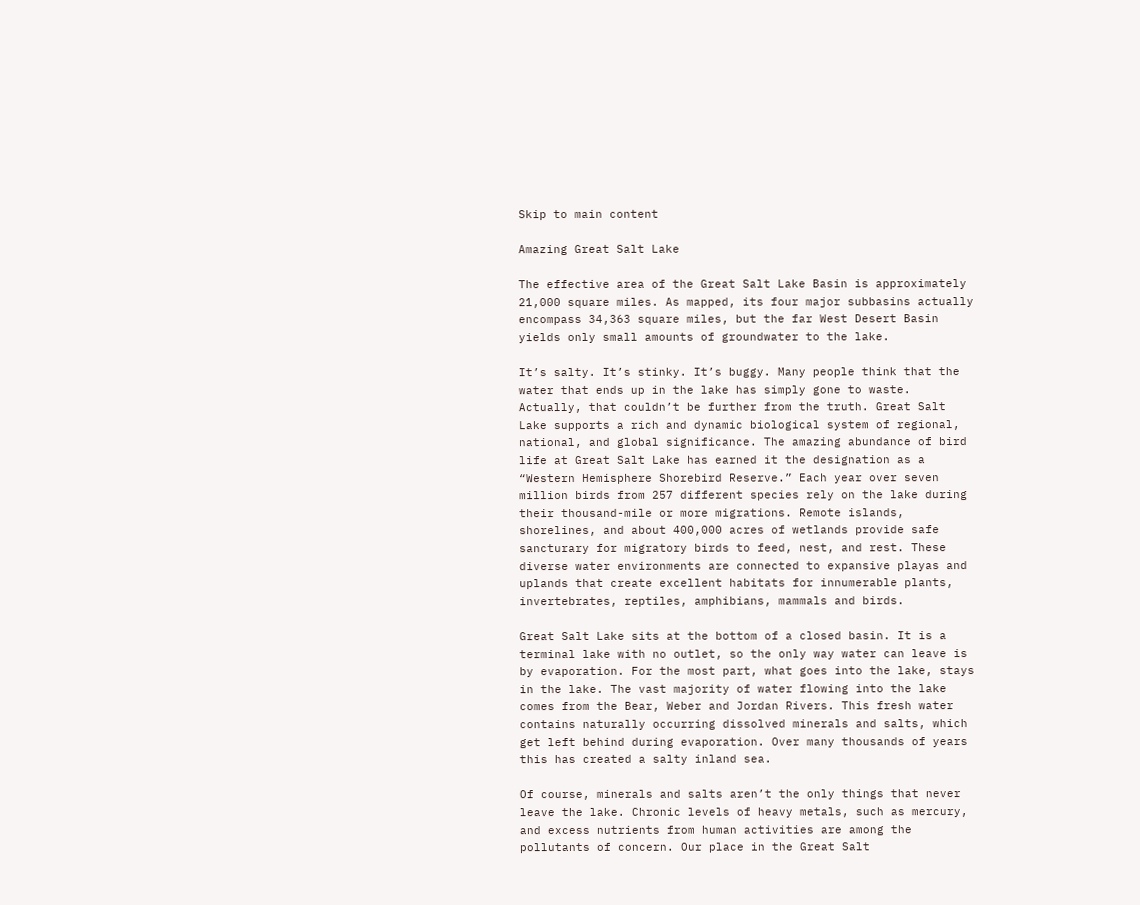Skip to main content

Amazing Great Salt Lake

The effective area of the Great Salt Lake Basin is approximately 21,000 square miles. As mapped, its four major subbasins actually encompass 34,363 square miles, but the far West Desert Basin yields only small amounts of groundwater to the lake.

It’s salty. It’s stinky. It’s buggy. Many people think that the water that ends up in the lake has simply gone to waste. Actually, that couldn’t be further from the truth. Great Salt Lake supports a rich and dynamic biological system of regional, national, and global significance. The amazing abundance of bird life at Great Salt Lake has earned it the designation as a “Western Hemisphere Shorebird Reserve.” Each year over seven million birds from 257 different species rely on the lake during their thousand-mile or more migrations. Remote islands, shorelines, and about 400,000 acres of wetlands provide safe sancturary for migratory birds to feed, nest, and rest. These diverse water environments are connected to expansive playas and uplands that create excellent habitats for innumerable plants, invertebrates, reptiles, amphibians, mammals and birds.

Great Salt Lake sits at the bottom of a closed basin. It is a terminal lake with no outlet, so the only way water can leave is by evaporation. For the most part, what goes into the lake, stays in the lake. The vast majority of water flowing into the lake comes from the Bear, Weber and Jordan Rivers. This fresh water contains naturally occurring dissolved minerals and salts, which get left behind during evaporation. Over many thousands of years this has created a salty inland sea.

Of course, minerals and salts aren’t the only things that never leave the lake. Chronic levels of heavy metals, such as mercury, and excess nutrients from human activities are among the pollutants of concern. Our place in the Great Salt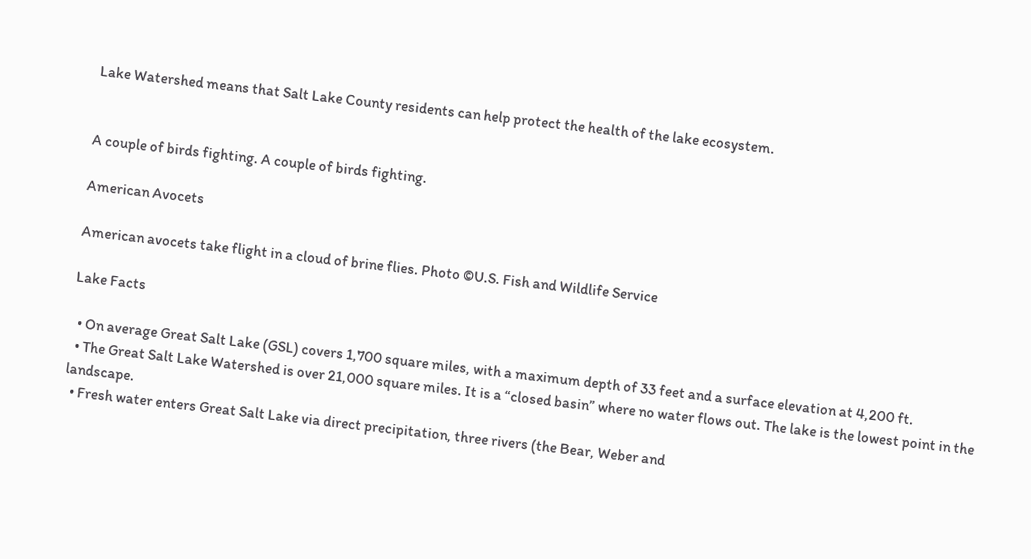Lake Watershed means that Salt Lake County residents can help protect the health of the lake ecosystem.


A couple of birds fighting. A couple of birds fighting.

American Avocets

American avocets take flight in a cloud of brine flies. Photo ©U.S. Fish and Wildlife Service

Lake Facts

  • On average Great Salt Lake (GSL) covers 1,700 square miles, with a maximum depth of 33 feet and a surface elevation at 4,200 ft.
  • The Great Salt Lake Watershed is over 21,000 square miles. It is a “closed basin” where no water flows out. The lake is the lowest point in the landscape.
  • Fresh water enters Great Salt Lake via direct precipitation, three rivers (the Bear, Weber and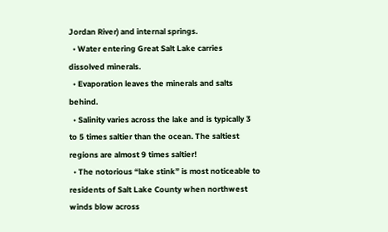Jordan River) and internal springs.
  • Water entering Great Salt Lake carries dissolved minerals.
  • Evaporation leaves the minerals and salts behind.
  • Salinity varies across the lake and is typically 3 to 5 times saltier than the ocean. The saltiest regions are almost 9 times saltier!
  • The notorious “lake stink” is most noticeable to residents of Salt Lake County when northwest winds blow across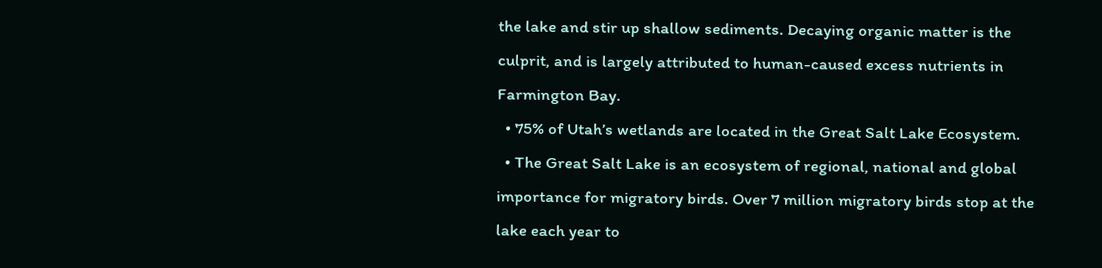the lake and stir up shallow sediments. Decaying organic matter is the culprit, and is largely attributed to human-caused excess nutrients in Farmington Bay.
  • 75% of Utah’s wetlands are located in the Great Salt Lake Ecosystem.
  • The Great Salt Lake is an ecosystem of regional, national and global importance for migratory birds. Over 7 million migratory birds stop at the lake each year to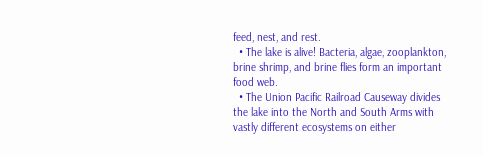feed, nest, and rest.
  • The lake is alive! Bacteria, algae, zooplankton, brine shrimp, and brine flies form an important food web.
  • The Union Pacific Railroad Causeway divides the lake into the North and South Arms with vastly different ecosystems on either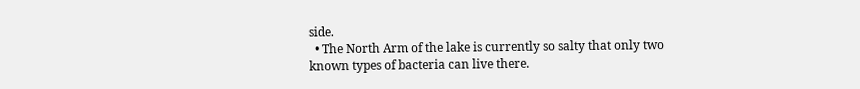side.
  • The North Arm of the lake is currently so salty that only two known types of bacteria can live there.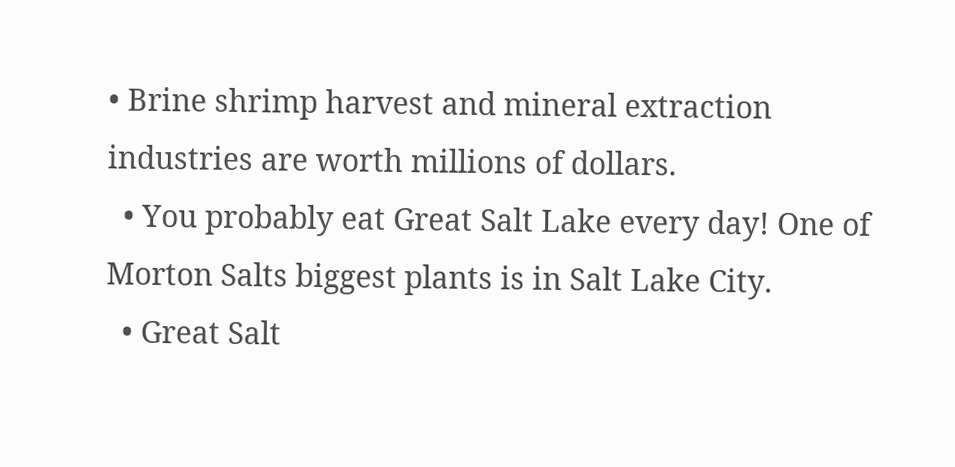• Brine shrimp harvest and mineral extraction industries are worth millions of dollars.
  • You probably eat Great Salt Lake every day! One of Morton Salts biggest plants is in Salt Lake City.
  • Great Salt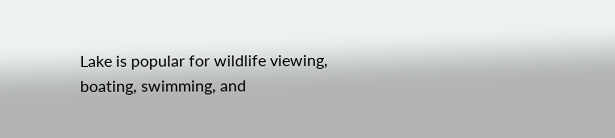Lake is popular for wildlife viewing, boating, swimming, and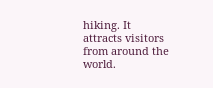hiking. It attracts visitors from around the world.